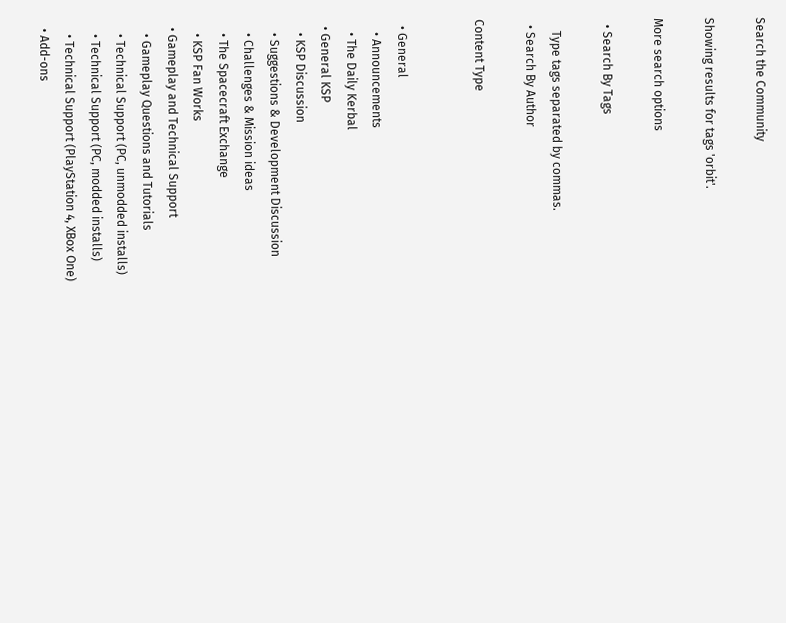Search the Community

Showing results for tags 'orbit'.

More search options

  • Search By Tags

    Type tags separated by commas.
  • Search By Author

Content Type


  • General
    • Announcements
    • The Daily Kerbal
  • General KSP
    • KSP Discussion
    • Suggestions & Development Discussion
    • Challenges & Mission ideas
    • The Spacecraft Exchange
    • KSP Fan Works
  • Gameplay and Technical Support
    • Gameplay Questions and Tutorials
    • Technical Support (PC, unmodded installs)
    • Technical Support (PC, modded installs)
    • Technical Support (PlayStation 4, XBox One)
  • Add-ons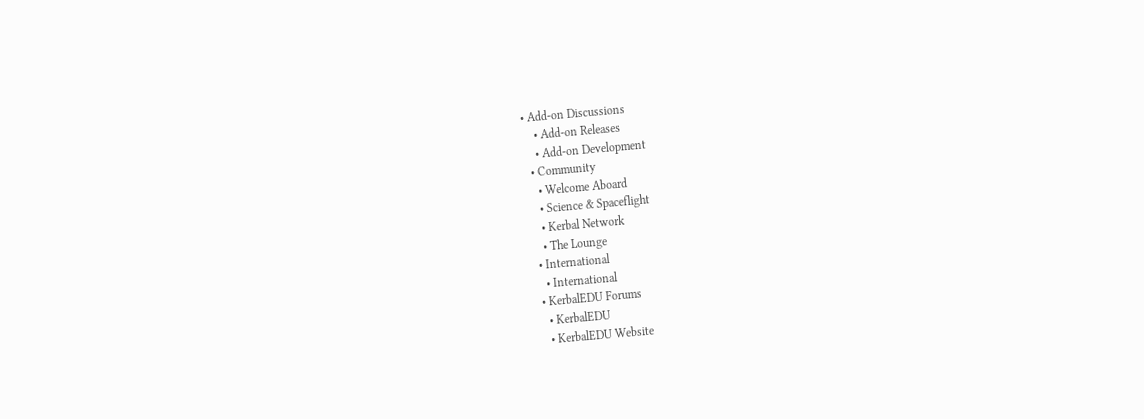• Add-on Discussions
    • Add-on Releases
    • Add-on Development
  • Community
    • Welcome Aboard
    • Science & Spaceflight
    • Kerbal Network
    • The Lounge
  • International
    • International
  • KerbalEDU Forums
    • KerbalEDU
    • KerbalEDU Website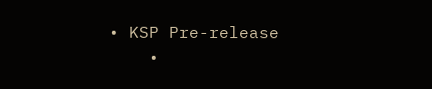• KSP Pre-release
    •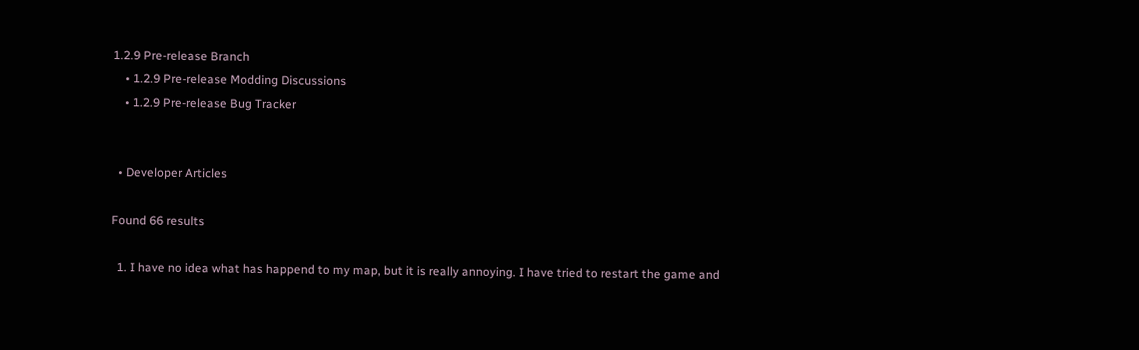1.2.9 Pre-release Branch
    • 1.2.9 Pre-release Modding Discussions
    • 1.2.9 Pre-release Bug Tracker


  • Developer Articles

Found 66 results

  1. I have no idea what has happend to my map, but it is really annoying. I have tried to restart the game and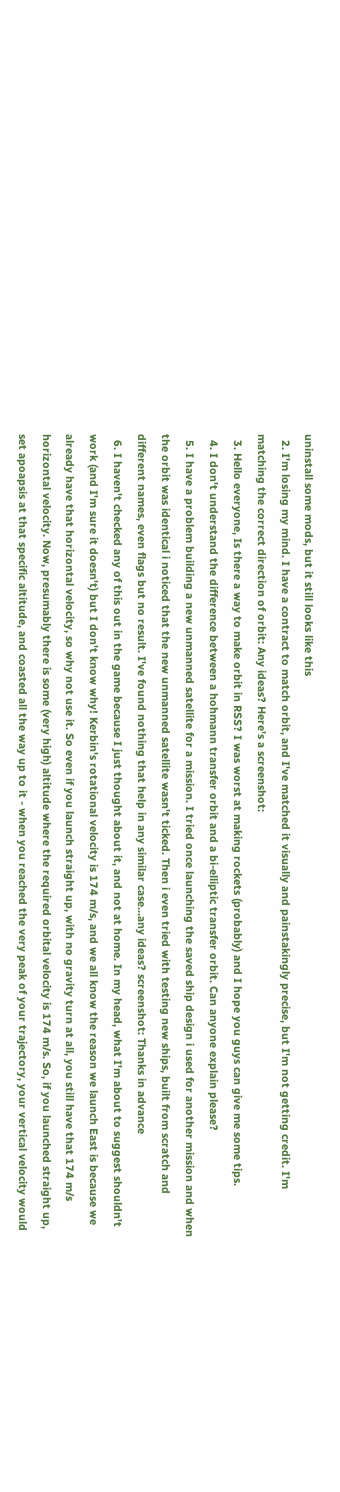uninstall some mods, but it still looks like this
  2. I'm losing my mind. I have a contract to match orbit, and I've matched it visually and painstakingly precise, but I'm not getting credit. I'm matching the correct direction of orbit: Any ideas? Here's a screenshot:
  3. Hello everyone, Is there a way to make orbit in RSS? I was worst at making rockets (probably) and I hope you guys can give me some tips.
  4. I don't understand the difference between a hohmann transfer orbit and a bi-elliptic transfer orbit. Can anyone explain please?
  5. I have a problem building a new unmanned satellite for a mission. I tried once launching the saved ship design i used for another mission and when the orbit was identical i noticed that the new unmanned satellite wasn't ticked. Then i even tried with testing new ships, built from scratch and different names, even flags but no result. I've found nothing that help in any similar case...any ideas? screenshot: Thanks in advance
  6. I haven't checked any of this out in the game because I just thought about it, and not at home. In my head, what I'm about to suggest shouldn't work (and I'm sure it doesn't) but I don't know why! Kerbin's rotational velocity is 174 m/s, and we all know the reason we launch East is because we already have that horizontal velocity, so why not use it. So even if you launch straight up, with no gravity turn at all, you still have that 174 m/s horizontal velocity. Now, presumably there is some (very high) altitude where the required orbital velocity is 174 m/s. So, if you launched straight up, set apoapsis at that specific altitude, and coasted all the way up to it - when you reached the very peak of your trajectory, your vertical velocity would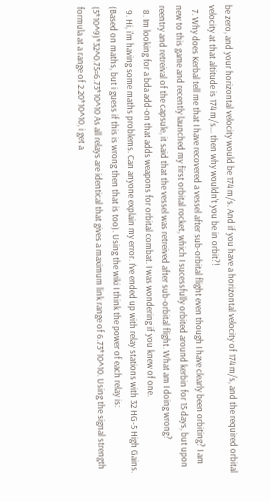be zero, and your horizontal velocity would be 174 m/s. And if you have a horizontal velocity of 174 m/s, and the required orbital velocity at that altitude is 174 m/s... then why wouldn't you be in orbit?!
  7. Why does Kerbal tell me that I have recovered a vessel after sub-orbital flight even though I have clearly been orbiting? I am new to this game and recently launched my first orbital rocket, which I sucessfully orbited around kerbin for 15 days, but upon reentry and retreival of the capsule, it said that the vessel was retreived after sub-orbital flight. What am I doing wrong?
  8. Im looking for a bda add-on that adds weapons for orbital combat. I was wondering if you knew of one.
  9. Hi, i'm having some maths problems. Can anyone explain my error. I've ended up with relay stations with 32 HG-5 High Gains. (Based on maths, but i guess if this is wrong then that is too). Using the wiki I think the power of each relay is: (5*10^9)*32^0.75=6.73*10^10 As all relays are identical that gives a maximum link range of 6.73*10^10. Using the signal strength formula at a range of 2.20*10^10, i get a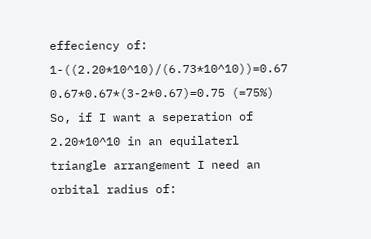effeciency of: 1-((2.20*10^10)/(6.73*10^10))=0.67 0.67*0.67*(3-2*0.67)=0.75 (=75%) So, if I want a seperation of 2.20*10^10 in an equilaterl triangle arrangement I need an orbital radius of: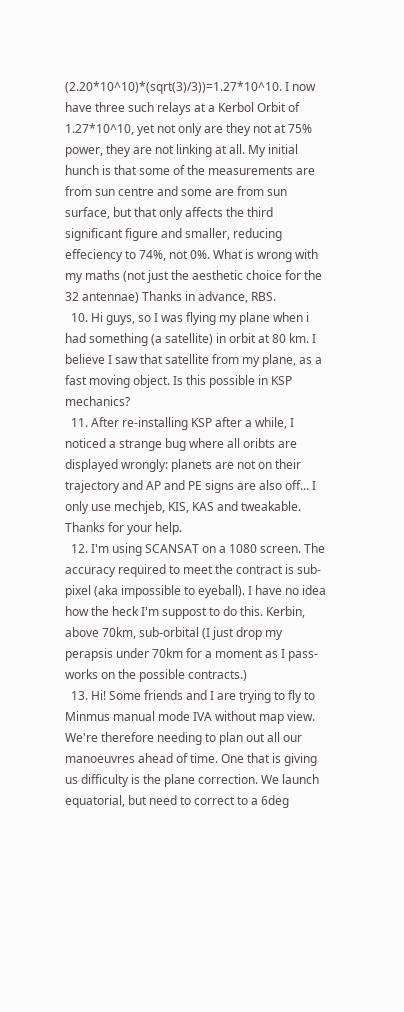(2.20*10^10)*(sqrt(3)/3))=1.27*10^10. I now have three such relays at a Kerbol Orbit of 1.27*10^10, yet not only are they not at 75% power, they are not linking at all. My initial hunch is that some of the measurements are from sun centre and some are from sun surface, but that only affects the third significant figure and smaller, reducing effeciency to 74%, not 0%. What is wrong with my maths (not just the aesthetic choice for the 32 antennae) Thanks in advance, RBS.
  10. Hi guys, so I was flying my plane when i had something (a satellite) in orbit at 80 km. I believe I saw that satellite from my plane, as a fast moving object. Is this possible in KSP mechanics?
  11. After re-installing KSP after a while, I noticed a strange bug where all oribts are displayed wrongly: planets are not on their trajectory and AP and PE signs are also off... I only use mechjeb, KIS, KAS and tweakable. Thanks for your help.
  12. I'm using SCANSAT on a 1080 screen. The accuracy required to meet the contract is sub-pixel (aka impossible to eyeball). I have no idea how the heck I'm suppost to do this. Kerbin, above 70km, sub-orbital (I just drop my perapsis under 70km for a moment as I pass- works on the possible contracts.)
  13. Hi! Some friends and I are trying to fly to Minmus manual mode IVA without map view. We're therefore needing to plan out all our manoeuvres ahead of time. One that is giving us difficulty is the plane correction. We launch equatorial, but need to correct to a 6deg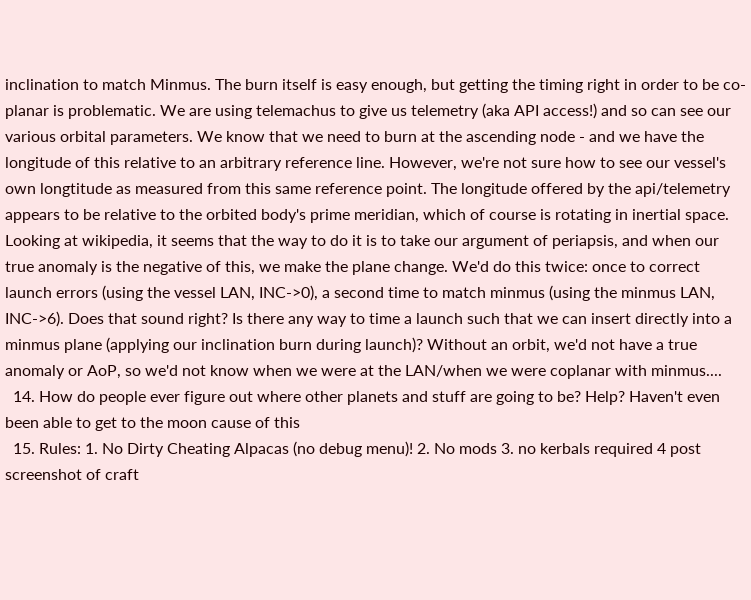inclination to match Minmus. The burn itself is easy enough, but getting the timing right in order to be co-planar is problematic. We are using telemachus to give us telemetry (aka API access!) and so can see our various orbital parameters. We know that we need to burn at the ascending node - and we have the longitude of this relative to an arbitrary reference line. However, we're not sure how to see our vessel's own longtitude as measured from this same reference point. The longitude offered by the api/telemetry appears to be relative to the orbited body's prime meridian, which of course is rotating in inertial space. Looking at wikipedia, it seems that the way to do it is to take our argument of periapsis, and when our true anomaly is the negative of this, we make the plane change. We'd do this twice: once to correct launch errors (using the vessel LAN, INC->0), a second time to match minmus (using the minmus LAN, INC->6). Does that sound right? Is there any way to time a launch such that we can insert directly into a minmus plane (applying our inclination burn during launch)? Without an orbit, we'd not have a true anomaly or AoP, so we'd not know when we were at the LAN/when we were coplanar with minmus....
  14. How do people ever figure out where other planets and stuff are going to be? Help? Haven't even been able to get to the moon cause of this
  15. Rules: 1. No Dirty Cheating Alpacas (no debug menu)! 2. No mods 3. no kerbals required 4 post screenshot of craft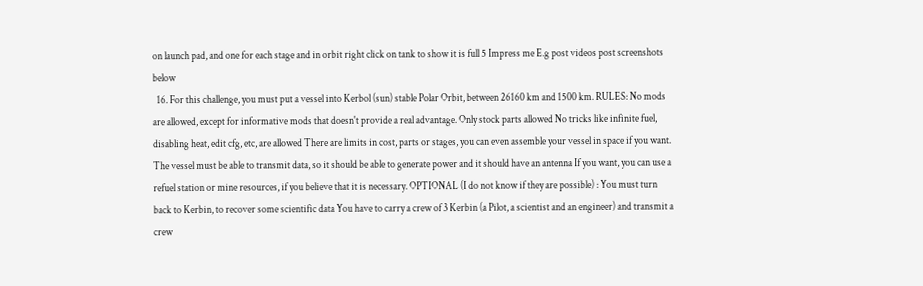on launch pad, and one for each stage and in orbit right click on tank to show it is full 5 Impress me E.g post videos post screenshots below
  16. For this challenge, you must put a vessel into Kerbol (sun) stable Polar Orbit, between 26160 km and 1500 km. RULES: No mods are allowed, except for informative mods that doesn't provide a real advantage. Only stock parts allowed No tricks like infinite fuel, disabling heat, edit cfg, etc, are allowed There are limits in cost, parts or stages, you can even assemble your vessel in space if you want. The vessel must be able to transmit data, so it should be able to generate power and it should have an antenna If you want, you can use a refuel station or mine resources, if you believe that it is necessary. OPTIONAL (I do not know if they are possible) : You must turn back to Kerbin, to recover some scientific data You have to carry a crew of 3 Kerbin (a Pilot, a scientist and an engineer) and transmit a crew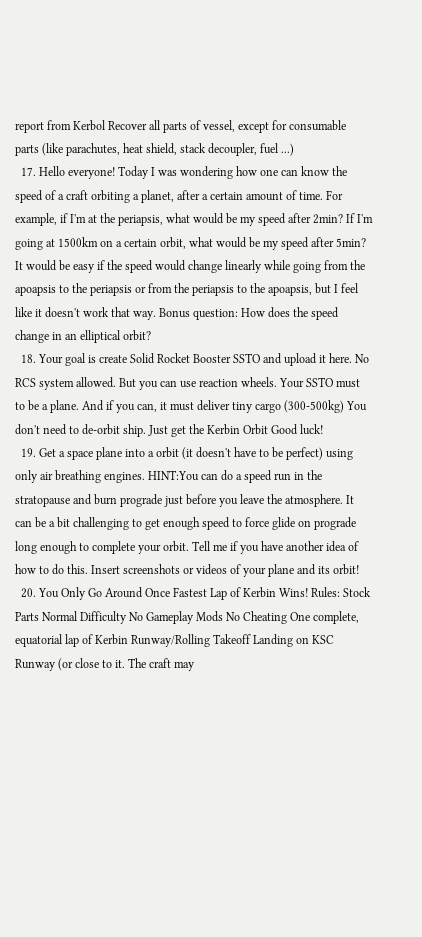report from Kerbol Recover all parts of vessel, except for consumable parts (like parachutes, heat shield, stack decoupler, fuel ...)
  17. Hello everyone! Today I was wondering how one can know the speed of a craft orbiting a planet, after a certain amount of time. For example, if I'm at the periapsis, what would be my speed after 2min? If I'm going at 1500km on a certain orbit, what would be my speed after 5min? It would be easy if the speed would change linearly while going from the apoapsis to the periapsis or from the periapsis to the apoapsis, but I feel like it doesn't work that way. Bonus question: How does the speed change in an elliptical orbit?
  18. Your goal is create Solid Rocket Booster SSTO and upload it here. No RCS system allowed. But you can use reaction wheels. Your SSTO must to be a plane. And if you can, it must deliver tiny cargo (300-500kg) You don't need to de-orbit ship. Just get the Kerbin Orbit Good luck!
  19. Get a space plane into a orbit (it doesn't have to be perfect) using only air breathing engines. HINT:You can do a speed run in the stratopause and burn prograde just before you leave the atmosphere. It can be a bit challenging to get enough speed to force glide on prograde long enough to complete your orbit. Tell me if you have another idea of how to do this. Insert screenshots or videos of your plane and its orbit!
  20. You Only Go Around Once Fastest Lap of Kerbin Wins! Rules: Stock Parts Normal Difficulty No Gameplay Mods No Cheating One complete, equatorial lap of Kerbin Runway/Rolling Takeoff Landing on KSC Runway (or close to it. The craft may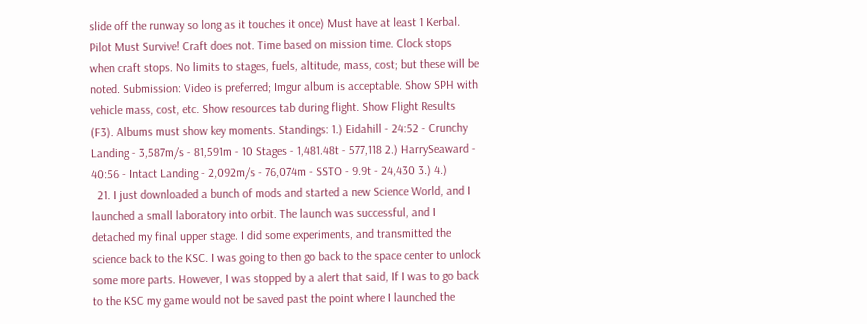slide off the runway so long as it touches it once) Must have at least 1 Kerbal. Pilot Must Survive! Craft does not. Time based on mission time. Clock stops when craft stops. No limits to stages, fuels, altitude, mass, cost; but these will be noted. Submission: Video is preferred; Imgur album is acceptable. Show SPH with vehicle mass, cost, etc. Show resources tab during flight. Show Flight Results (F3). Albums must show key moments. Standings: 1.) Eidahill - 24:52 - Crunchy Landing - 3,587m/s - 81,591m - 10 Stages - 1,481.48t - 577,118 2.) HarrySeaward - 40:56 - Intact Landing - 2,092m/s - 76,074m - SSTO - 9.9t - 24,430 3.) 4.)
  21. I just downloaded a bunch of mods and started a new Science World, and I launched a small laboratory into orbit. The launch was successful, and I detached my final upper stage. I did some experiments, and transmitted the science back to the KSC. I was going to then go back to the space center to unlock some more parts. However, I was stopped by a alert that said, If I was to go back to the KSC my game would not be saved past the point where I launched the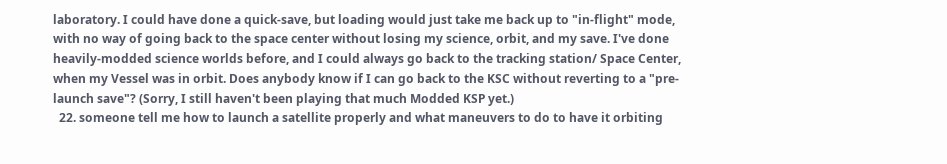laboratory. I could have done a quick-save, but loading would just take me back up to "in-flight" mode, with no way of going back to the space center without losing my science, orbit, and my save. I've done heavily-modded science worlds before, and I could always go back to the tracking station/ Space Center, when my Vessel was in orbit. Does anybody know if I can go back to the KSC without reverting to a "pre-launch save"? (Sorry, I still haven't been playing that much Modded KSP yet.)
  22. someone tell me how to launch a satellite properly and what maneuvers to do to have it orbiting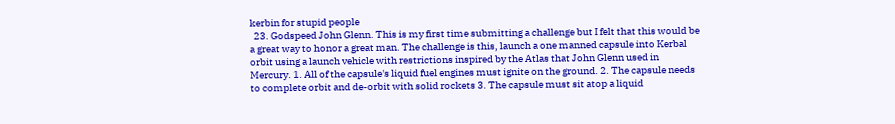kerbin for stupid people
  23. Godspeed John Glenn. This is my first time submitting a challenge but I felt that this would be a great way to honor a great man. The challenge is this, launch a one manned capsule into Kerbal orbit using a launch vehicle with restrictions inspired by the Atlas that John Glenn used in Mercury. 1. All of the capsule's liquid fuel engines must ignite on the ground. 2. The capsule needs to complete orbit and de-orbit with solid rockets 3. The capsule must sit atop a liquid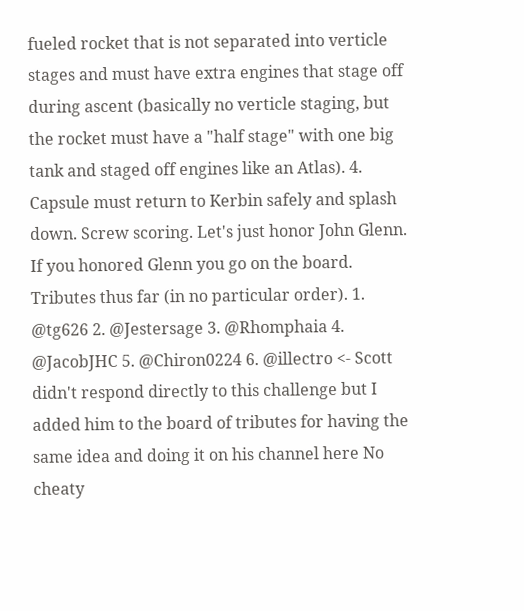fueled rocket that is not separated into verticle stages and must have extra engines that stage off during ascent (basically no verticle staging, but the rocket must have a "half stage" with one big tank and staged off engines like an Atlas). 4. Capsule must return to Kerbin safely and splash down. Screw scoring. Let's just honor John Glenn. If you honored Glenn you go on the board. Tributes thus far (in no particular order). 1. @tg626 2. @Jestersage 3. @Rhomphaia 4. @JacobJHC 5. @Chiron0224 6. @illectro <- Scott didn't respond directly to this challenge but I added him to the board of tributes for having the same idea and doing it on his channel here No cheaty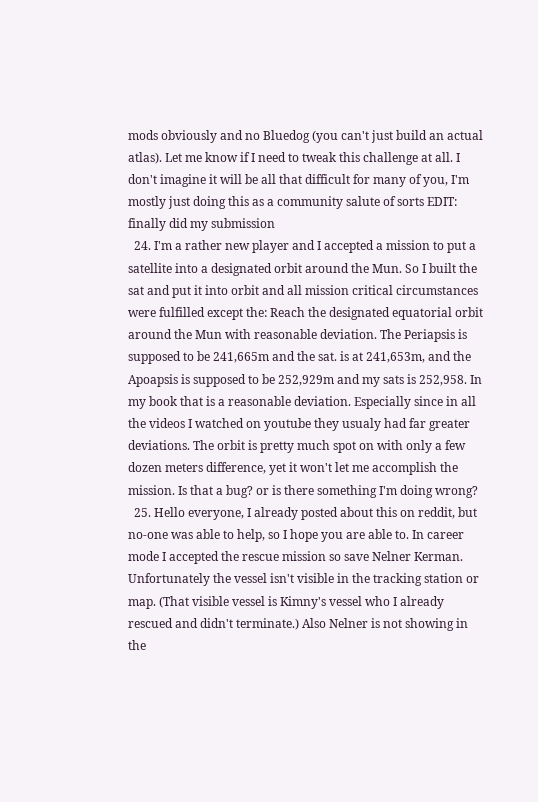mods obviously and no Bluedog (you can't just build an actual atlas). Let me know if I need to tweak this challenge at all. I don't imagine it will be all that difficult for many of you, I'm mostly just doing this as a community salute of sorts EDIT: finally did my submission
  24. I'm a rather new player and I accepted a mission to put a satellite into a designated orbit around the Mun. So I built the sat and put it into orbit and all mission critical circumstances were fulfilled except the: Reach the designated equatorial orbit around the Mun with reasonable deviation. The Periapsis is supposed to be 241,665m and the sat. is at 241,653m, and the Apoapsis is supposed to be 252,929m and my sats is 252,958. In my book that is a reasonable deviation. Especially since in all the videos I watched on youtube they usualy had far greater deviations. The orbit is pretty much spot on with only a few dozen meters difference, yet it won't let me accomplish the mission. Is that a bug? or is there something I'm doing wrong?
  25. Hello everyone, I already posted about this on reddit, but no-one was able to help, so I hope you are able to. In career mode I accepted the rescue mission so save Nelner Kerman. Unfortunately the vessel isn't visible in the tracking station or map. (That visible vessel is Kimny's vessel who I already rescued and didn't terminate.) Also Nelner is not showing in the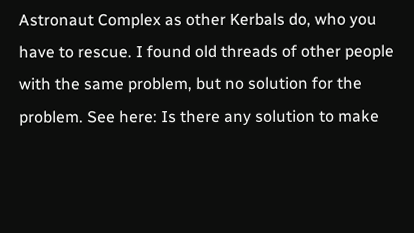Astronaut Complex as other Kerbals do, who you have to rescue. I found old threads of other people with the same problem, but no solution for the problem. See here: Is there any solution to make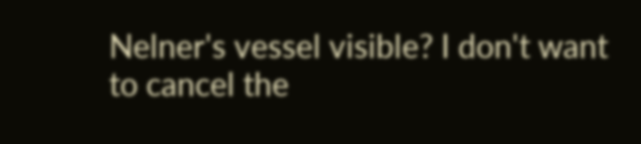Nelner's vessel visible? I don't want to cancel the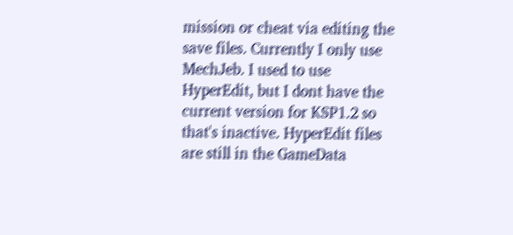mission or cheat via editing the save files. Currently I only use MechJeb. I used to use HyperEdit, but I dont have the current version for KSP1.2 so that's inactive. HyperEdit files are still in the GameData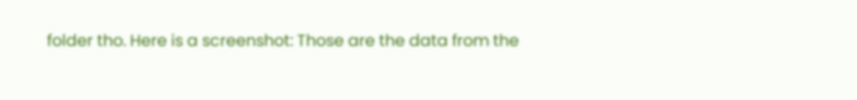folder tho. Here is a screenshot: Those are the data from the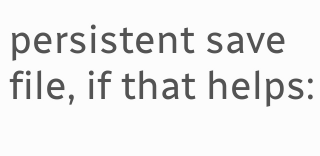persistent save file, if that helps: